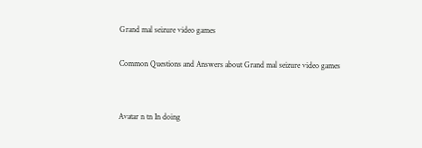Grand mal seizure video games

Common Questions and Answers about Grand mal seizure video games


Avatar n tn In doing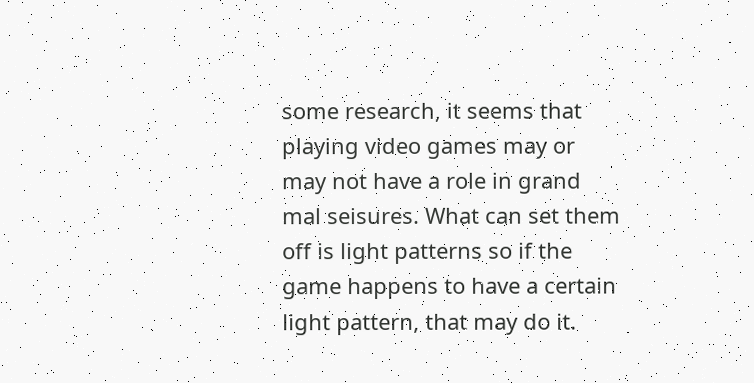some research, it seems that playing video games may or may not have a role in grand mal seisures. What can set them off is light patterns so if the game happens to have a certain light pattern, that may do it.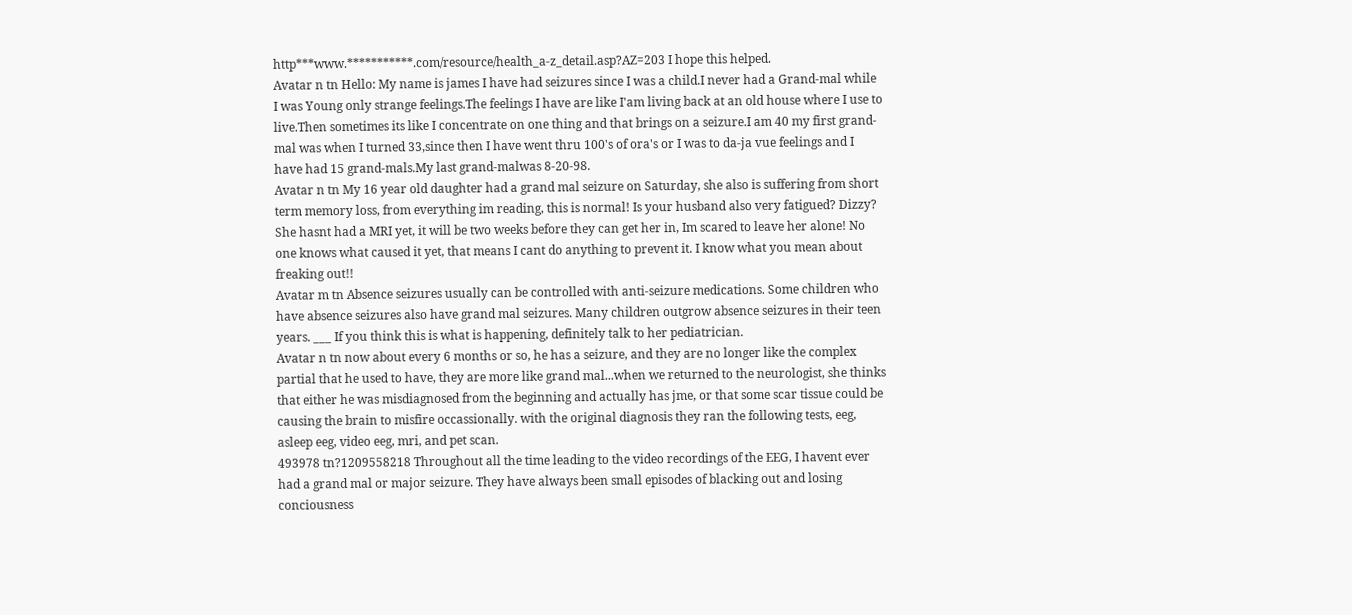http***www.***********.com/resource/health_a-z_detail.asp?AZ=203 I hope this helped.
Avatar n tn Hello: My name is james I have had seizures since I was a child.I never had a Grand-mal while I was Young only strange feelings.The feelings I have are like I'am living back at an old house where I use to live.Then sometimes its like I concentrate on one thing and that brings on a seizure.I am 40 my first grand-mal was when I turned 33,since then I have went thru 100's of ora's or I was to da-ja vue feelings and I have had 15 grand-mals.My last grand-malwas 8-20-98.
Avatar n tn My 16 year old daughter had a grand mal seizure on Saturday, she also is suffering from short term memory loss, from everything im reading, this is normal! Is your husband also very fatigued? Dizzy? She hasnt had a MRI yet, it will be two weeks before they can get her in, Im scared to leave her alone! No one knows what caused it yet, that means I cant do anything to prevent it. I know what you mean about freaking out!!
Avatar m tn Absence seizures usually can be controlled with anti-seizure medications. Some children who have absence seizures also have grand mal seizures. Many children outgrow absence seizures in their teen years. ___ If you think this is what is happening, definitely talk to her pediatrician.
Avatar n tn now about every 6 months or so, he has a seizure, and they are no longer like the complex partial that he used to have, they are more like grand mal...when we returned to the neurologist, she thinks that either he was misdiagnosed from the beginning and actually has jme, or that some scar tissue could be causing the brain to misfire occassionally. with the original diagnosis they ran the following tests, eeg, asleep eeg, video eeg, mri, and pet scan.
493978 tn?1209558218 Throughout all the time leading to the video recordings of the EEG, I havent ever had a grand mal or major seizure. They have always been small episodes of blacking out and losing conciousness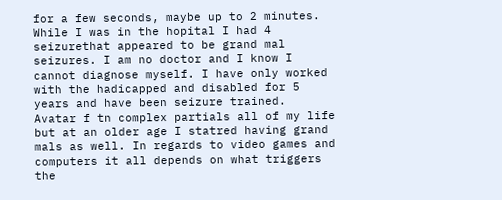for a few seconds, maybe up to 2 minutes. While I was in the hopital I had 4 seizurethat appeared to be grand mal seizures. I am no doctor and I know I cannot diagnose myself. I have only worked with the hadicapped and disabled for 5 years and have been seizure trained.
Avatar f tn complex partials all of my life but at an older age I statred having grand mals as well. In regards to video games and computers it all depends on what triggers the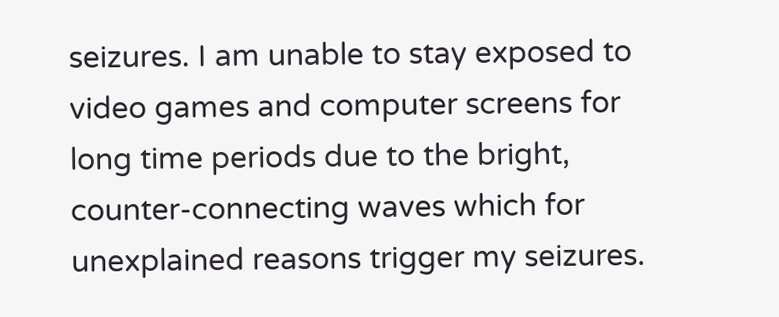seizures. I am unable to stay exposed to video games and computer screens for long time periods due to the bright, counter-connecting waves which for unexplained reasons trigger my seizures.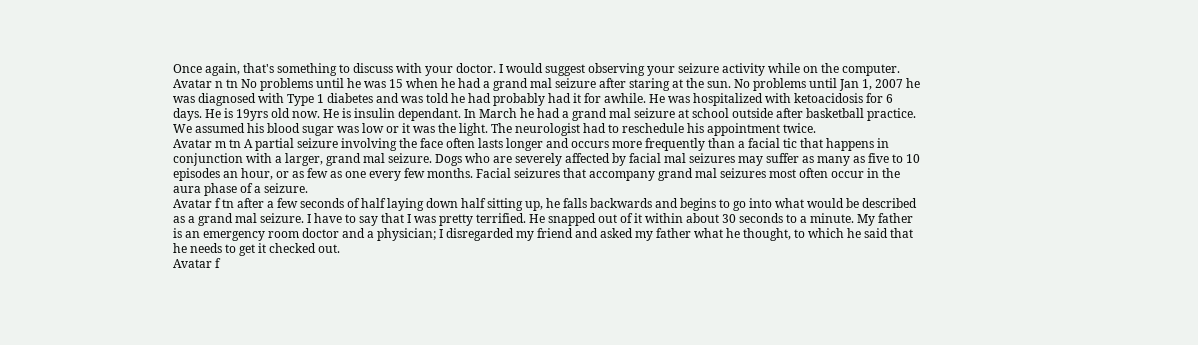Once again, that's something to discuss with your doctor. I would suggest observing your seizure activity while on the computer.
Avatar n tn No problems until he was 15 when he had a grand mal seizure after staring at the sun. No problems until Jan 1, 2007 he was diagnosed with Type 1 diabetes and was told he had probably had it for awhile. He was hospitalized with ketoacidosis for 6 days. He is 19yrs old now. He is insulin dependant. In March he had a grand mal seizure at school outside after basketball practice. We assumed his blood sugar was low or it was the light. The neurologist had to reschedule his appointment twice.
Avatar m tn A partial seizure involving the face often lasts longer and occurs more frequently than a facial tic that happens in conjunction with a larger, grand mal seizure. Dogs who are severely affected by facial mal seizures may suffer as many as five to 10 episodes an hour, or as few as one every few months. Facial seizures that accompany grand mal seizures most often occur in the aura phase of a seizure.
Avatar f tn after a few seconds of half laying down half sitting up, he falls backwards and begins to go into what would be described as a grand mal seizure. I have to say that I was pretty terrified. He snapped out of it within about 30 seconds to a minute. My father is an emergency room doctor and a physician; I disregarded my friend and asked my father what he thought, to which he said that he needs to get it checked out.
Avatar f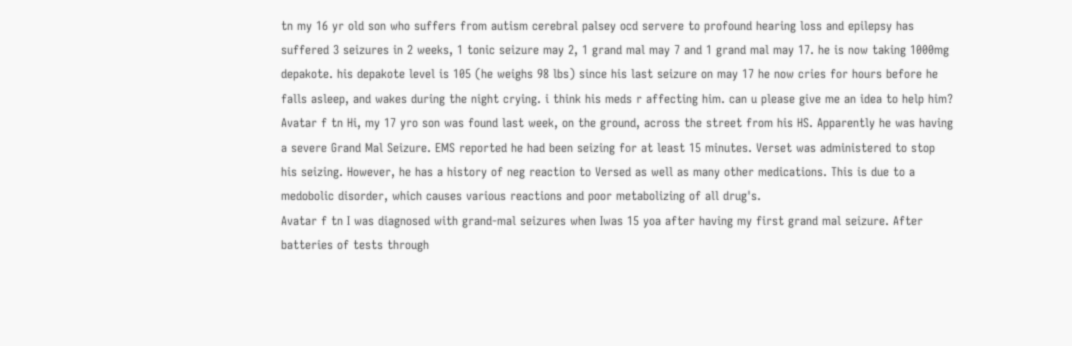tn my 16 yr old son who suffers from autism cerebral palsey ocd servere to profound hearing loss and epilepsy has suffered 3 seizures in 2 weeks, 1 tonic seizure may 2, 1 grand mal may 7 and 1 grand mal may 17. he is now taking 1000mg depakote. his depakote level is 105 (he weighs 98 lbs) since his last seizure on may 17 he now cries for hours before he falls asleep, and wakes during the night crying. i think his meds r affecting him. can u please give me an idea to help him?
Avatar f tn Hi, my 17 yro son was found last week, on the ground, across the street from his HS. Apparently he was having a severe Grand Mal Seizure. EMS reported he had been seizing for at least 15 minutes. Verset was administered to stop his seizing. However, he has a history of neg reaction to Versed as well as many other medications. This is due to a medobolic disorder, which causes various reactions and poor metabolizing of all drug's.
Avatar f tn I was diagnosed with grand-mal seizures when Iwas 15 yoa after having my first grand mal seizure. After batteries of tests through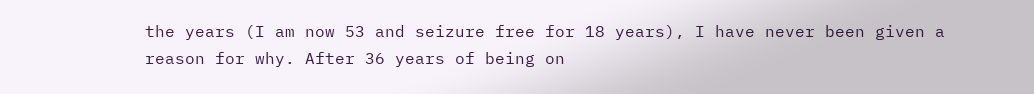the years (I am now 53 and seizure free for 18 years), I have never been given a reason for why. After 36 years of being on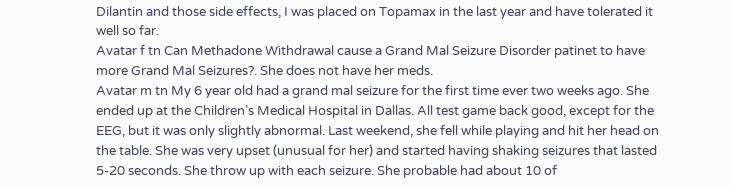Dilantin and those side effects, I was placed on Topamax in the last year and have tolerated it well so far.
Avatar f tn Can Methadone Withdrawal cause a Grand Mal Seizure Disorder patinet to have more Grand Mal Seizures?. She does not have her meds.
Avatar m tn My 6 year old had a grand mal seizure for the first time ever two weeks ago. She ended up at the Children’s Medical Hospital in Dallas. All test game back good, except for the EEG, but it was only slightly abnormal. Last weekend, she fell while playing and hit her head on the table. She was very upset (unusual for her) and started having shaking seizures that lasted 5-20 seconds. She throw up with each seizure. She probable had about 10 of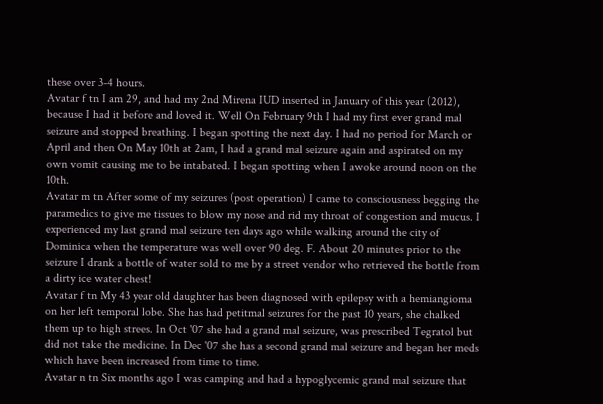these over 3-4 hours.
Avatar f tn I am 29, and had my 2nd Mirena IUD inserted in January of this year (2012), because I had it before and loved it. Well On February 9th I had my first ever grand mal seizure and stopped breathing. I began spotting the next day. I had no period for March or April and then On May 10th at 2am, I had a grand mal seizure again and aspirated on my own vomit causing me to be intabated. I began spotting when I awoke around noon on the 10th.
Avatar m tn After some of my seizures (post operation) I came to consciousness begging the paramedics to give me tissues to blow my nose and rid my throat of congestion and mucus. I experienced my last grand mal seizure ten days ago while walking around the city of Dominica when the temperature was well over 90 deg. F. About 20 minutes prior to the seizure I drank a bottle of water sold to me by a street vendor who retrieved the bottle from a dirty ice water chest!
Avatar f tn My 43 year old daughter has been diagnosed with epilepsy with a hemiangioma on her left temporal lobe. She has had petitmal seizures for the past 10 years, she chalked them up to high strees. In Oct '07 she had a grand mal seizure, was prescribed Tegratol but did not take the medicine. In Dec '07 she has a second grand mal seizure and began her meds which have been increased from time to time.
Avatar n tn Six months ago I was camping and had a hypoglycemic grand mal seizure that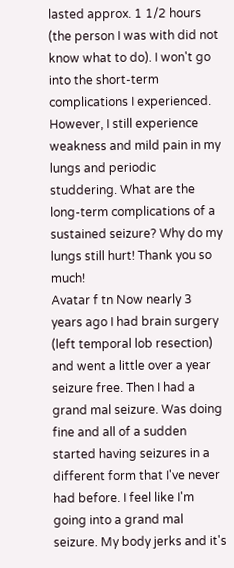lasted approx. 1 1/2 hours (the person I was with did not know what to do). I won't go into the short-term complications I experienced. However, I still experience weakness and mild pain in my lungs and periodic studdering. What are the long-term complications of a sustained seizure? Why do my lungs still hurt! Thank you so much!
Avatar f tn Now nearly 3 years ago I had brain surgery (left temporal lob resection) and went a little over a year seizure free. Then I had a grand mal seizure. Was doing fine and all of a sudden started having seizures in a different form that I've never had before. I feel like I'm going into a grand mal seizure. My body jerks and it's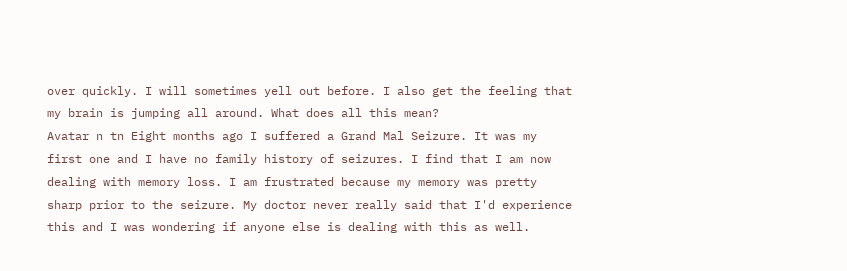over quickly. I will sometimes yell out before. I also get the feeling that my brain is jumping all around. What does all this mean?
Avatar n tn Eight months ago I suffered a Grand Mal Seizure. It was my first one and I have no family history of seizures. I find that I am now dealing with memory loss. I am frustrated because my memory was pretty sharp prior to the seizure. My doctor never really said that I'd experience this and I was wondering if anyone else is dealing with this as well.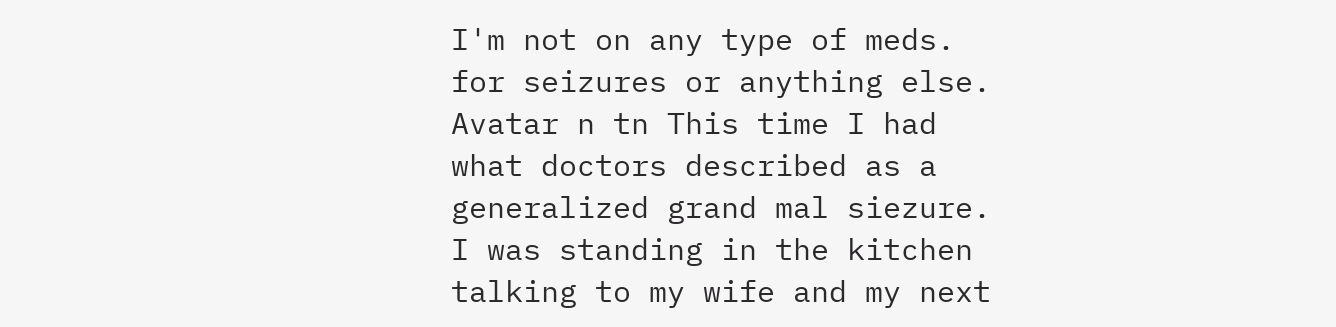I'm not on any type of meds. for seizures or anything else.
Avatar n tn This time I had what doctors described as a generalized grand mal siezure. I was standing in the kitchen talking to my wife and my next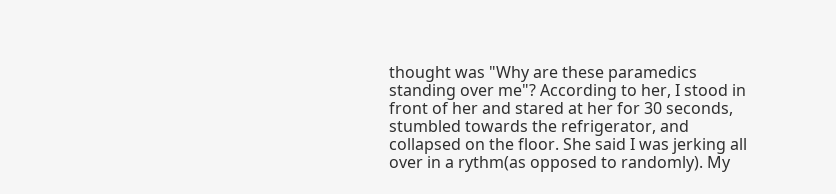thought was "Why are these paramedics standing over me"? According to her, I stood in front of her and stared at her for 30 seconds, stumbled towards the refrigerator, and collapsed on the floor. She said I was jerking all over in a rythm(as opposed to randomly). My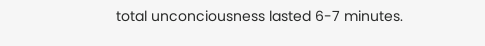total unconciousness lasted 6-7 minutes.